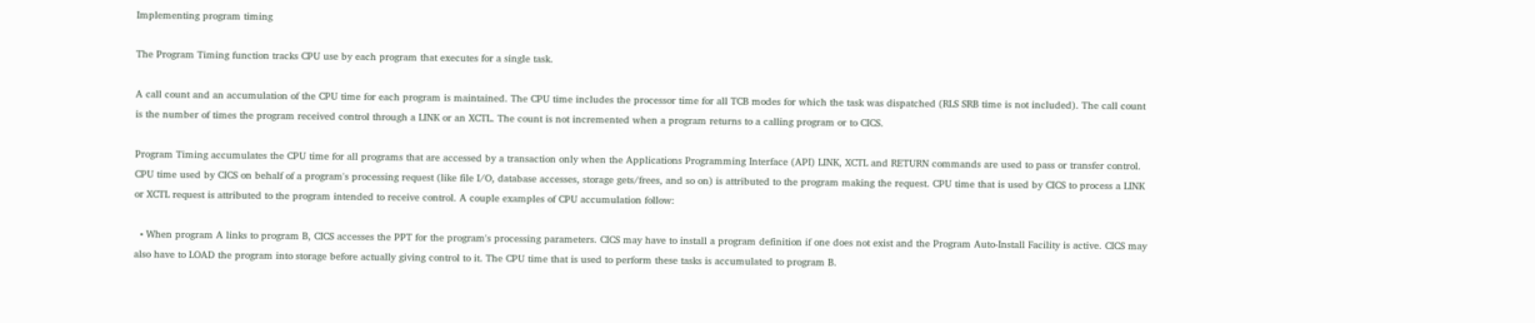Implementing program timing

The Program Timing function tracks CPU use by each program that executes for a single task.

A call count and an accumulation of the CPU time for each program is maintained. The CPU time includes the processor time for all TCB modes for which the task was dispatched (RLS SRB time is not included). The call count is the number of times the program received control through a LINK or an XCTL. The count is not incremented when a program returns to a calling program or to CICS.

Program Timing accumulates the CPU time for all programs that are accessed by a transaction only when the Applications Programming Interface (API) LINK, XCTL and RETURN commands are used to pass or transfer control. CPU time used by CICS on behalf of a program's processing request (like file I/O, database accesses, storage gets/frees, and so on) is attributed to the program making the request. CPU time that is used by CICS to process a LINK or XCTL request is attributed to the program intended to receive control. A couple examples of CPU accumulation follow:

  • When program A links to program B, CICS accesses the PPT for the program's processing parameters. CICS may have to install a program definition if one does not exist and the Program Auto-Install Facility is active. CICS may also have to LOAD the program into storage before actually giving control to it. The CPU time that is used to perform these tasks is accumulated to program B.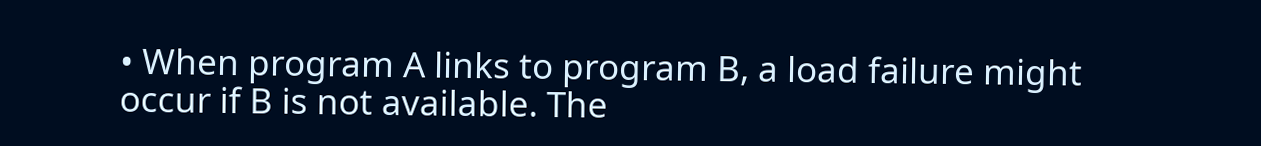• When program A links to program B, a load failure might occur if B is not available. The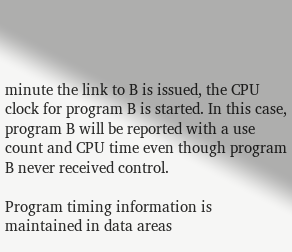minute the link to B is issued, the CPU clock for program B is started. In this case, program B will be reported with a use count and CPU time even though program B never received control.

Program timing information is maintained in data areas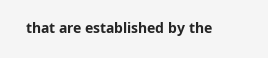that are established by the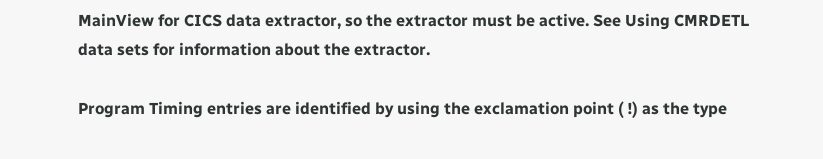MainView for CICS data extractor, so the extractor must be active. See Using CMRDETL data sets for information about the extractor.

Program Timing entries are identified by using the exclamation point ( !) as the type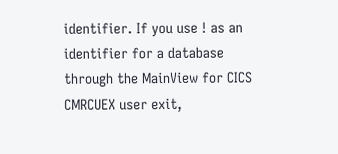identifier. If you use ! as an identifier for a database through the MainView for CICS CMRCUEX user exit,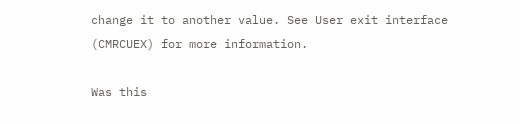change it to another value. See User exit interface (CMRCUEX) for more information.

Was this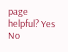page helpful? Yes No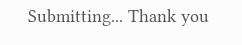Submitting... Thank you